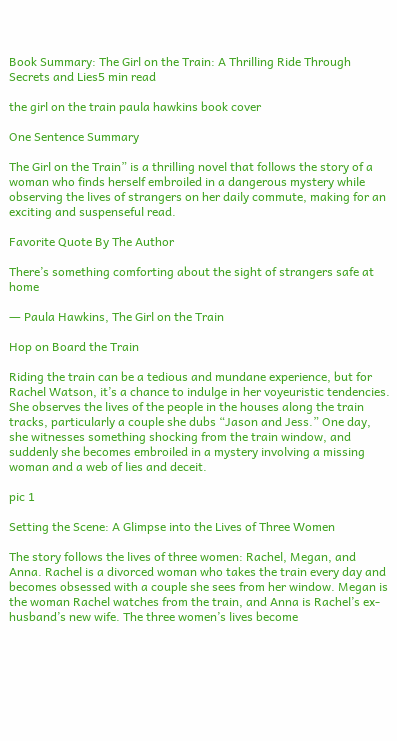Book Summary: The Girl on the Train: A Thrilling Ride Through Secrets and Lies5 min read

the girl on the train paula hawkins book cover

One Sentence Summary

The Girl on the Train” is a thrilling novel that follows the story of a woman who finds herself embroiled in a dangerous mystery while observing the lives of strangers on her daily commute, making for an exciting and suspenseful read.

Favorite Quote By The Author

There’s something comforting about the sight of strangers safe at home

― Paula Hawkins, The Girl on the Train

Hop on Board the Train

Riding the train can be a tedious and mundane experience, but for Rachel Watson, it’s a chance to indulge in her voyeuristic tendencies. She observes the lives of the people in the houses along the train tracks, particularly a couple she dubs “Jason and Jess.” One day, she witnesses something shocking from the train window, and suddenly she becomes embroiled in a mystery involving a missing woman and a web of lies and deceit.

pic 1

Setting the Scene: A Glimpse into the Lives of Three Women

The story follows the lives of three women: Rachel, Megan, and Anna. Rachel is a divorced woman who takes the train every day and becomes obsessed with a couple she sees from her window. Megan is the woman Rachel watches from the train, and Anna is Rachel’s ex-husband’s new wife. The three women’s lives become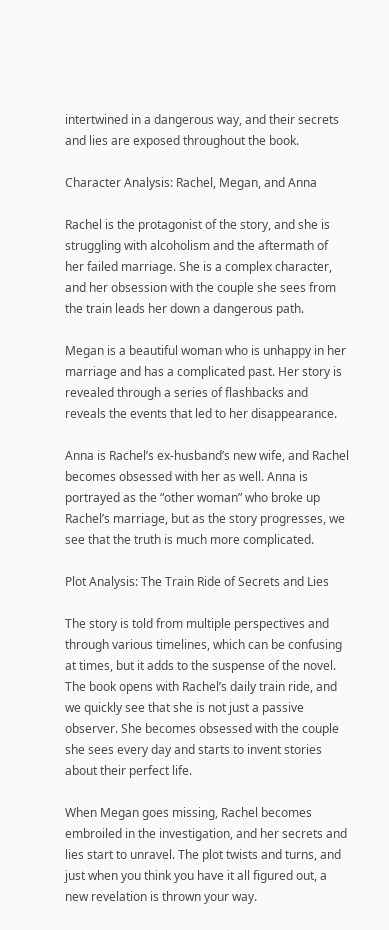intertwined in a dangerous way, and their secrets and lies are exposed throughout the book.

Character Analysis: Rachel, Megan, and Anna

Rachel is the protagonist of the story, and she is struggling with alcoholism and the aftermath of her failed marriage. She is a complex character, and her obsession with the couple she sees from the train leads her down a dangerous path.

Megan is a beautiful woman who is unhappy in her marriage and has a complicated past. Her story is revealed through a series of flashbacks and reveals the events that led to her disappearance.

Anna is Rachel’s ex-husband’s new wife, and Rachel becomes obsessed with her as well. Anna is portrayed as the “other woman” who broke up Rachel’s marriage, but as the story progresses, we see that the truth is much more complicated.

Plot Analysis: The Train Ride of Secrets and Lies

The story is told from multiple perspectives and through various timelines, which can be confusing at times, but it adds to the suspense of the novel. The book opens with Rachel’s daily train ride, and we quickly see that she is not just a passive observer. She becomes obsessed with the couple she sees every day and starts to invent stories about their perfect life.

When Megan goes missing, Rachel becomes embroiled in the investigation, and her secrets and lies start to unravel. The plot twists and turns, and just when you think you have it all figured out, a new revelation is thrown your way.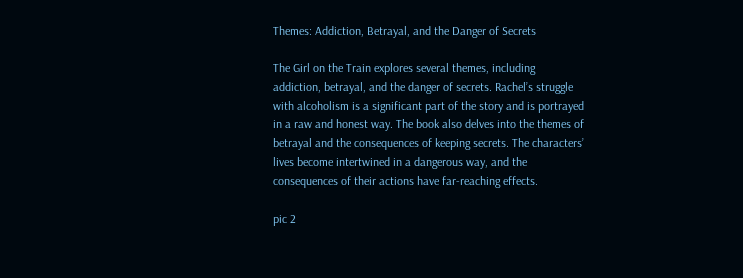Themes: Addiction, Betrayal, and the Danger of Secrets

The Girl on the Train explores several themes, including addiction, betrayal, and the danger of secrets. Rachel’s struggle with alcoholism is a significant part of the story and is portrayed in a raw and honest way. The book also delves into the themes of betrayal and the consequences of keeping secrets. The characters’ lives become intertwined in a dangerous way, and the consequences of their actions have far-reaching effects.

pic 2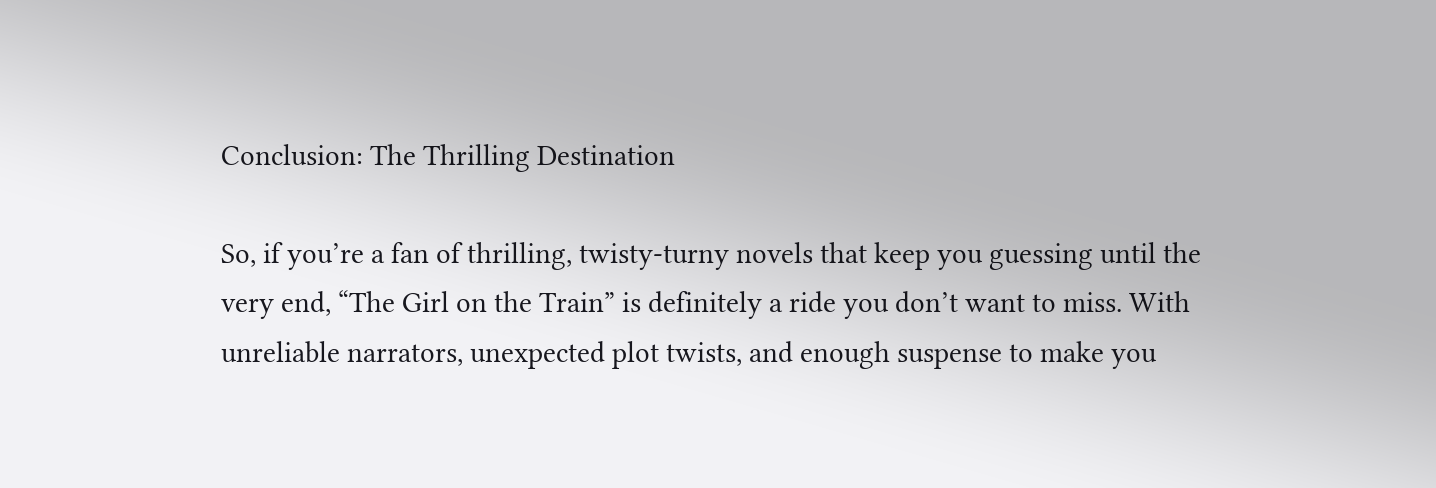Conclusion: The Thrilling Destination

So, if you’re a fan of thrilling, twisty-turny novels that keep you guessing until the very end, “The Girl on the Train” is definitely a ride you don’t want to miss. With unreliable narrators, unexpected plot twists, and enough suspense to make you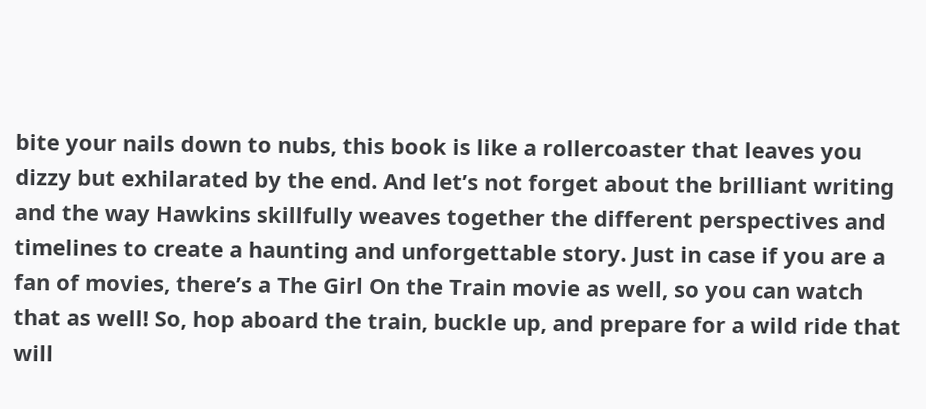bite your nails down to nubs, this book is like a rollercoaster that leaves you dizzy but exhilarated by the end. And let’s not forget about the brilliant writing and the way Hawkins skillfully weaves together the different perspectives and timelines to create a haunting and unforgettable story. Just in case if you are a fan of movies, there’s a The Girl On the Train movie as well, so you can watch that as well! So, hop aboard the train, buckle up, and prepare for a wild ride that will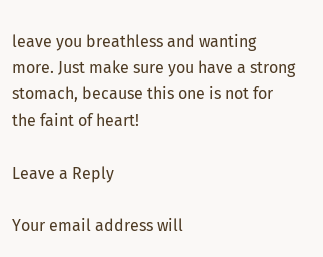leave you breathless and wanting more. Just make sure you have a strong stomach, because this one is not for the faint of heart!

Leave a Reply

Your email address will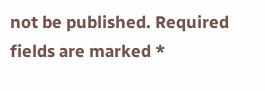not be published. Required fields are marked *